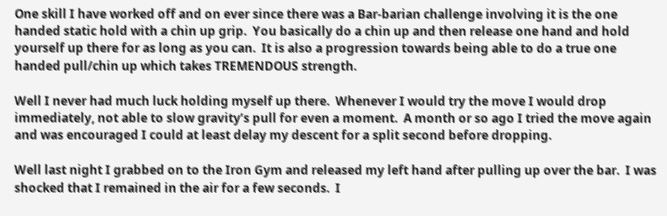One skill I have worked off and on ever since there was a Bar-barian challenge involving it is the one handed static hold with a chin up grip.  You basically do a chin up and then release one hand and hold yourself up there for as long as you can.  It is also a progression towards being able to do a true one handed pull/chin up which takes TREMENDOUS strength.

Well I never had much luck holding myself up there.  Whenever I would try the move I would drop immediately, not able to slow gravity’s pull for even a moment.  A month or so ago I tried the move again and was encouraged I could at least delay my descent for a split second before dropping.

Well last night I grabbed on to the Iron Gym and released my left hand after pulling up over the bar.  I was shocked that I remained in the air for a few seconds.  I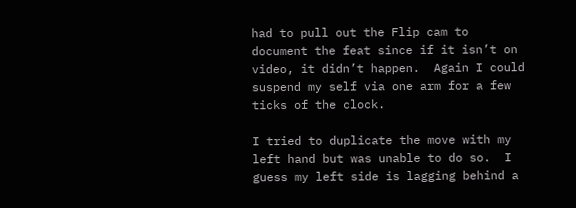had to pull out the Flip cam to document the feat since if it isn’t on video, it didn’t happen.  Again I could suspend my self via one arm for a few ticks of the clock.

I tried to duplicate the move with my left hand but was unable to do so.  I guess my left side is lagging behind a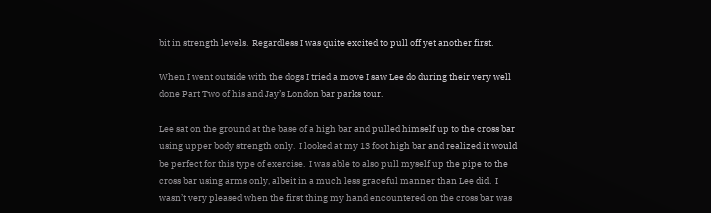bit in strength levels.  Regardless I was quite excited to pull off yet another first.

When I went outside with the dogs I tried a move I saw Lee do during their very well done Part Two of his and Jay’s London bar parks tour.

Lee sat on the ground at the base of a high bar and pulled himself up to the cross bar using upper body strength only.  I looked at my 13 foot high bar and realized it would be perfect for this type of exercise.  I was able to also pull myself up the pipe to the cross bar using arms only, albeit in a much less graceful manner than Lee did.  I wasn’t very pleased when the first thing my hand encountered on the cross bar was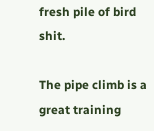fresh pile of bird shit.

The pipe climb is a great training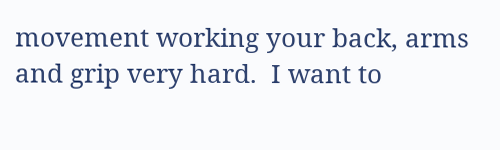movement working your back, arms and grip very hard.  I want to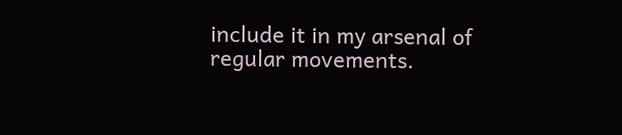include it in my arsenal of regular movements.